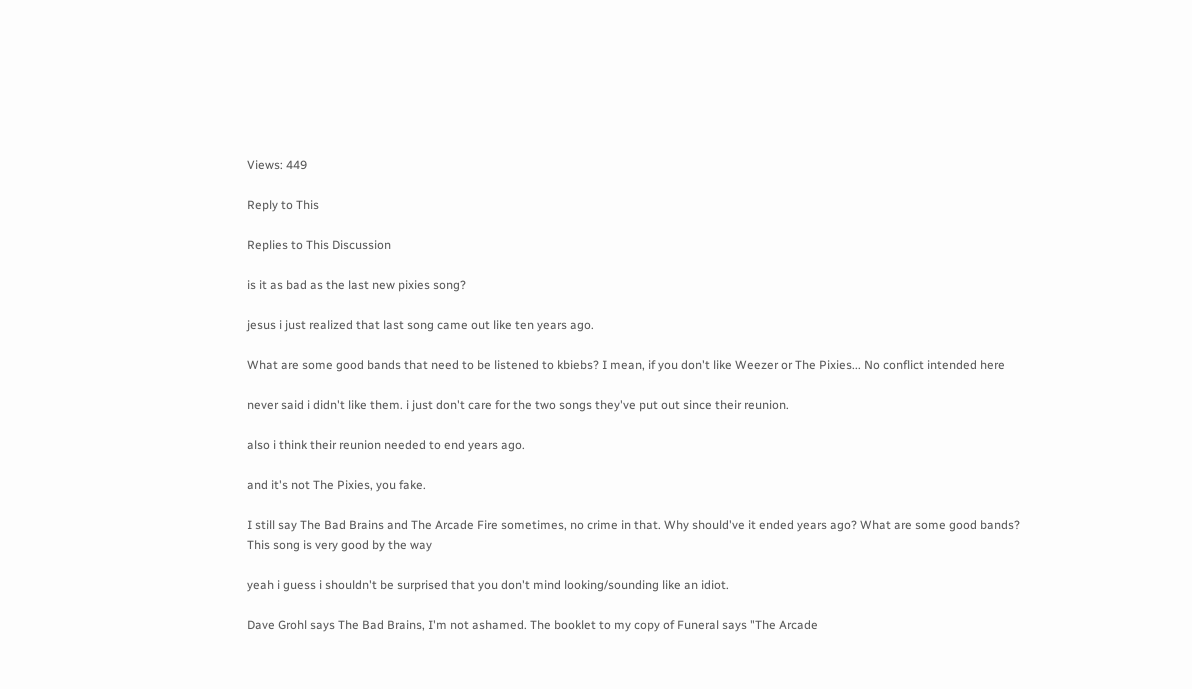Views: 449

Reply to This

Replies to This Discussion

is it as bad as the last new pixies song?

jesus i just realized that last song came out like ten years ago.

What are some good bands that need to be listened to kbiebs? I mean, if you don't like Weezer or The Pixies... No conflict intended here

never said i didn't like them. i just don't care for the two songs they've put out since their reunion.

also i think their reunion needed to end years ago.

and it's not The Pixies, you fake.

I still say The Bad Brains and The Arcade Fire sometimes, no crime in that. Why should've it ended years ago? What are some good bands?
This song is very good by the way

yeah i guess i shouldn't be surprised that you don't mind looking/sounding like an idiot.

Dave Grohl says The Bad Brains, I'm not ashamed. The booklet to my copy of Funeral says "The Arcade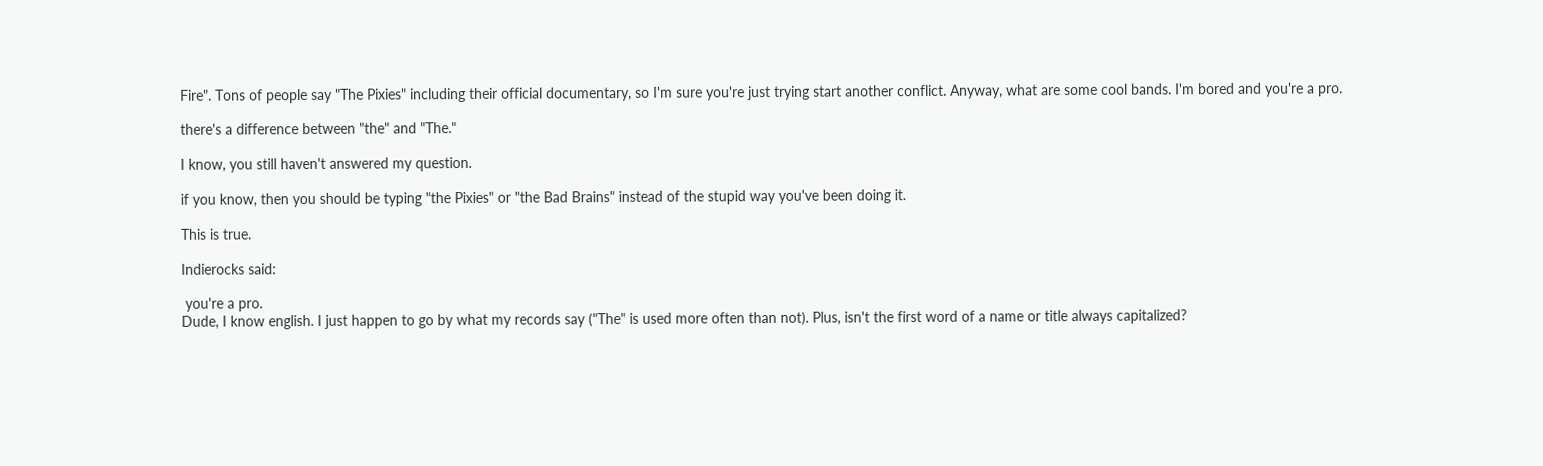Fire". Tons of people say "The Pixies" including their official documentary, so I'm sure you're just trying start another conflict. Anyway, what are some cool bands. I'm bored and you're a pro.

there's a difference between "the" and "The."

I know, you still haven't answered my question.

if you know, then you should be typing "the Pixies" or "the Bad Brains" instead of the stupid way you've been doing it.

This is true.

Indierocks said:

 you're a pro.
Dude, I know english. I just happen to go by what my records say ("The" is used more often than not). Plus, isn't the first word of a name or title always capitalized?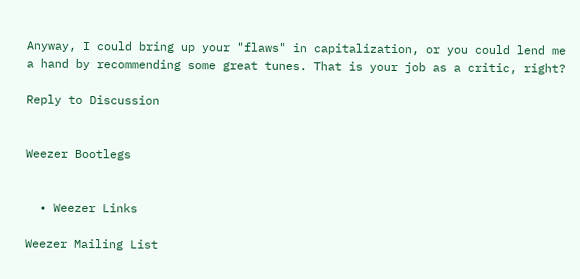Anyway, I could bring up your "flaws" in capitalization, or you could lend me a hand by recommending some great tunes. That is your job as a critic, right?

Reply to Discussion


Weezer Bootlegs


  • Weezer Links

Weezer Mailing List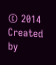© 2014   Created by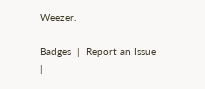Weezer.

Badges  |  Report an Issue  |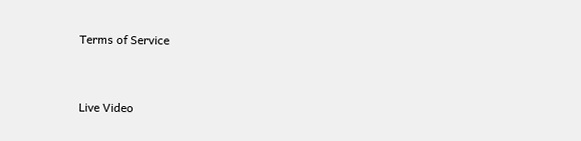Terms of Service


Live Video